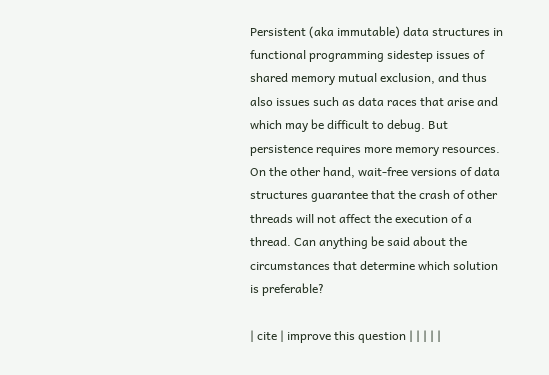Persistent (aka immutable) data structures in functional programming sidestep issues of shared memory mutual exclusion, and thus also issues such as data races that arise and which may be difficult to debug. But persistence requires more memory resources. On the other hand, wait-free versions of data structures guarantee that the crash of other threads will not affect the execution of a thread. Can anything be said about the circumstances that determine which solution is preferable?

| cite | improve this question | | | | |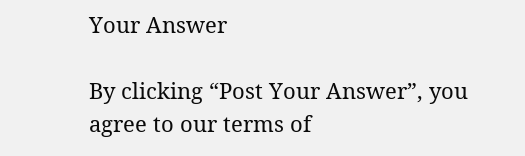Your Answer

By clicking “Post Your Answer”, you agree to our terms of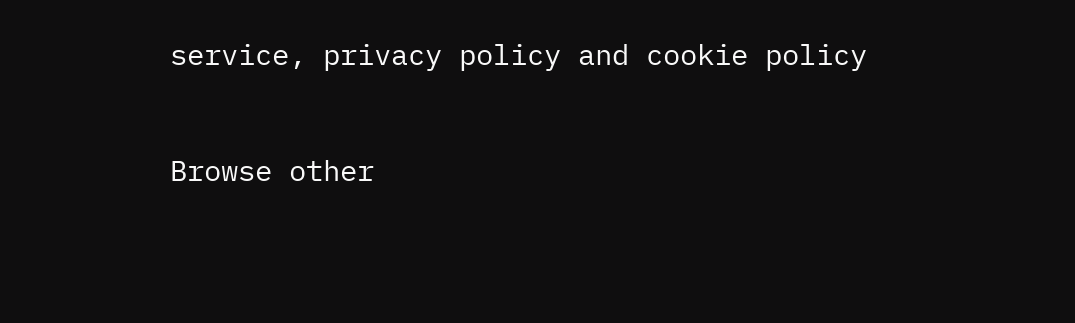service, privacy policy and cookie policy

Browse other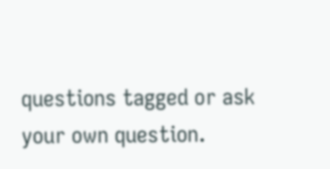questions tagged or ask your own question.